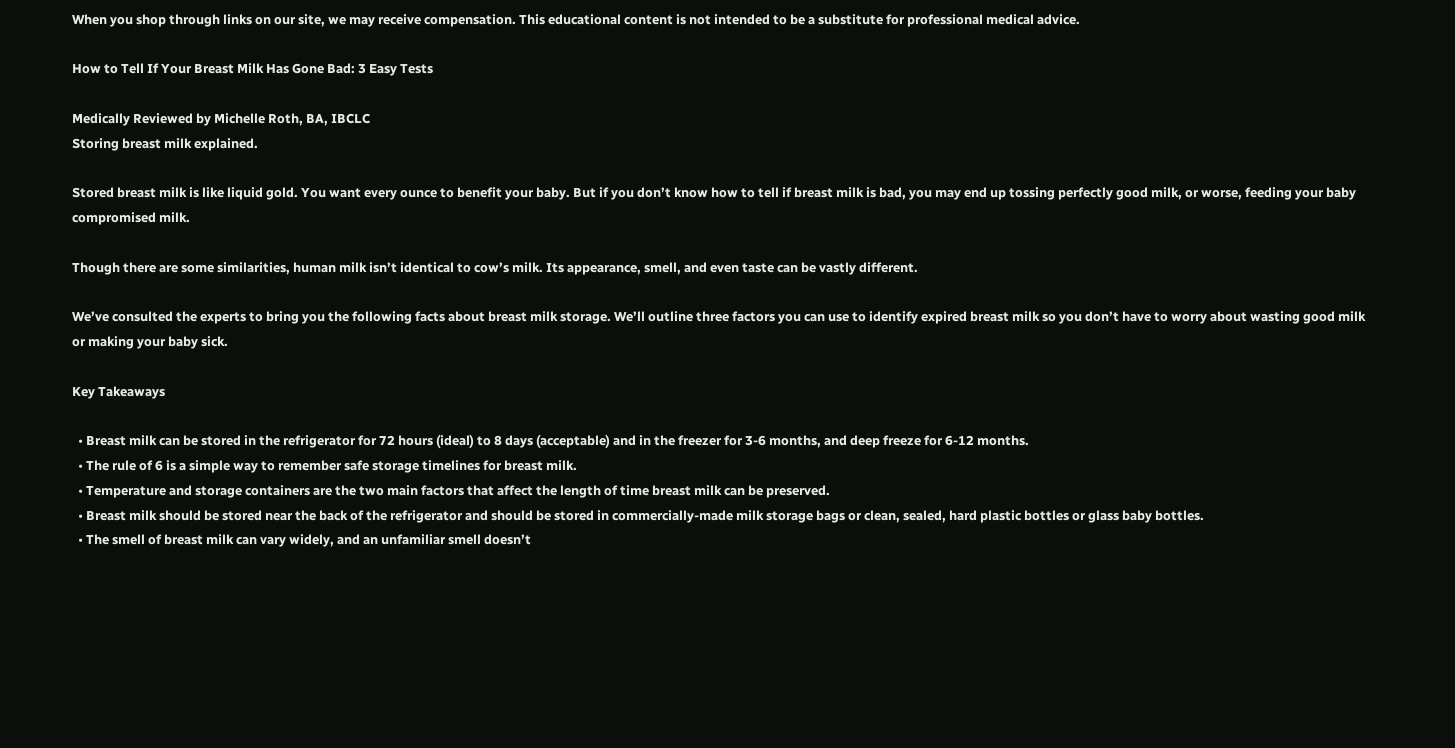When you shop through links on our site, we may receive compensation. This educational content is not intended to be a substitute for professional medical advice.

How to Tell If Your Breast Milk Has Gone Bad: 3 Easy Tests

Medically Reviewed by Michelle Roth, BA, IBCLC
Storing breast milk explained.

Stored breast milk is like liquid gold. You want every ounce to benefit your baby. But if you don’t know how to tell if breast milk is bad, you may end up tossing perfectly good milk, or worse, feeding your baby compromised milk.

Though there are some similarities, human milk isn’t identical to cow’s milk. Its appearance, smell, and even taste can be vastly different.

We’ve consulted the experts to bring you the following facts about breast milk storage. We’ll outline three factors you can use to identify expired breast milk so you don’t have to worry about wasting good milk or making your baby sick.

Key Takeaways

  • Breast milk can be stored in the refrigerator for 72 hours (ideal) to 8 days (acceptable) and in the freezer for 3-6 months, and deep freeze for 6-12 months.
  • The rule of 6 is a simple way to remember safe storage timelines for breast milk.
  • Temperature and storage containers are the two main factors that affect the length of time breast milk can be preserved.
  • Breast milk should be stored near the back of the refrigerator and should be stored in commercially-made milk storage bags or clean, sealed, hard plastic bottles or glass baby bottles.
  • The smell of breast milk can vary widely, and an unfamiliar smell doesn’t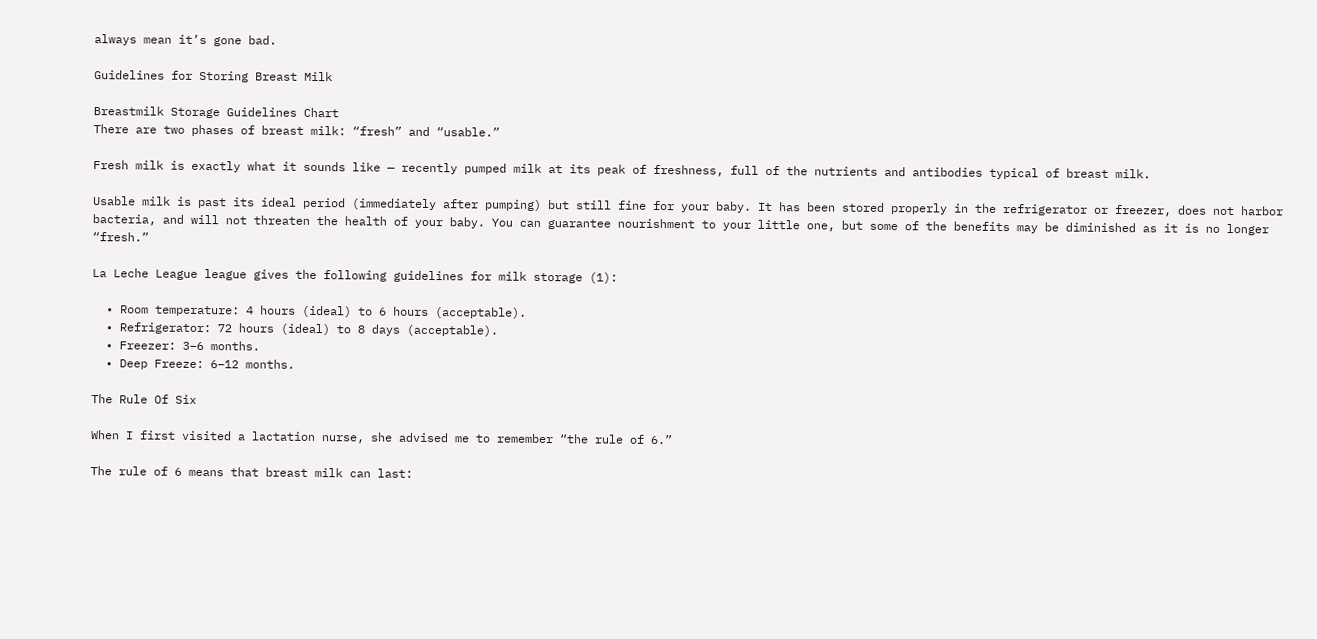always mean it’s gone bad.

Guidelines for Storing Breast Milk

Breastmilk Storage Guidelines Chart
There are two phases of breast milk: “fresh” and “usable.”

Fresh milk is exactly what it sounds like — recently pumped milk at its peak of freshness, full of the nutrients and antibodies typical of breast milk.

Usable milk is past its ideal period (immediately after pumping) but still fine for your baby. It has been stored properly in the refrigerator or freezer, does not harbor bacteria, and will not threaten the health of your baby. You can guarantee nourishment to your little one, but some of the benefits may be diminished as it is no longer “fresh.”

La Leche League league gives the following guidelines for milk storage (1):

  • Room temperature: 4 hours (ideal) to 6 hours (acceptable).
  • Refrigerator: 72 hours (ideal) to 8 days (acceptable).
  • Freezer: 3–6 months.
  • Deep Freeze: 6–12 months.

The Rule Of Six

When I first visited a lactation nurse, she advised me to remember “the rule of 6.”

The rule of 6 means that breast milk can last: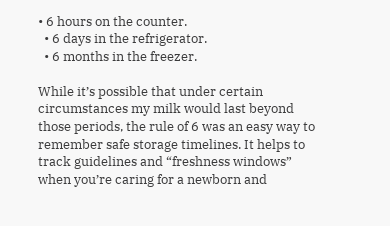• 6 hours on the counter.
  • 6 days in the refrigerator.
  • 6 months in the freezer.

While it’s possible that under certain circumstances my milk would last beyond those periods, the rule of 6 was an easy way to remember safe storage timelines. It helps to track guidelines and “freshness windows” when you’re caring for a newborn and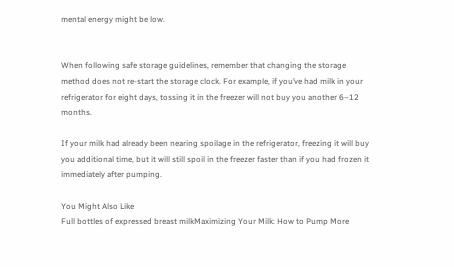mental energy might be low.


When following safe storage guidelines, remember that changing the storage method does not re-start the storage clock. For example, if you’ve had milk in your refrigerator for eight days, tossing it in the freezer will not buy you another 6–12 months.

If your milk had already been nearing spoilage in the refrigerator, freezing it will buy you additional time, but it will still spoil in the freezer faster than if you had frozen it immediately after pumping.

You Might Also Like
Full bottles of expressed breast milkMaximizing Your Milk: How to Pump More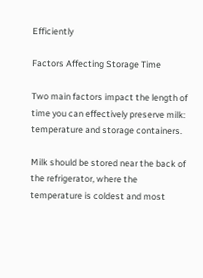Efficiently

Factors Affecting Storage Time

Two main factors impact the length of time you can effectively preserve milk: temperature and storage containers.

Milk should be stored near the back of the refrigerator, where the temperature is coldest and most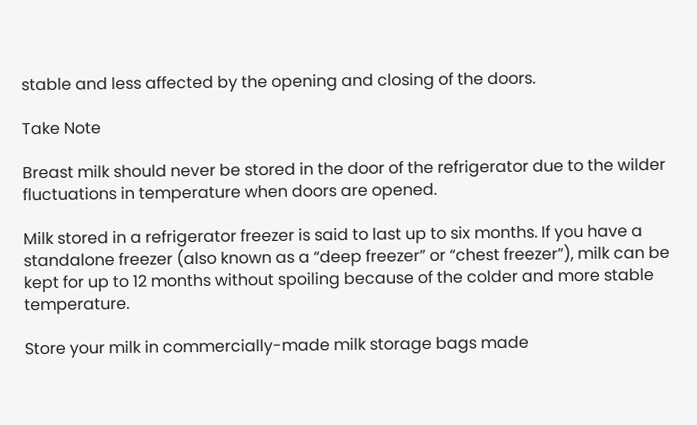stable and less affected by the opening and closing of the doors.

Take Note

Breast milk should never be stored in the door of the refrigerator due to the wilder fluctuations in temperature when doors are opened.

Milk stored in a refrigerator freezer is said to last up to six months. If you have a standalone freezer (also known as a “deep freezer” or “chest freezer”), milk can be kept for up to 12 months without spoiling because of the colder and more stable temperature.

Store your milk in commercially-made milk storage bags made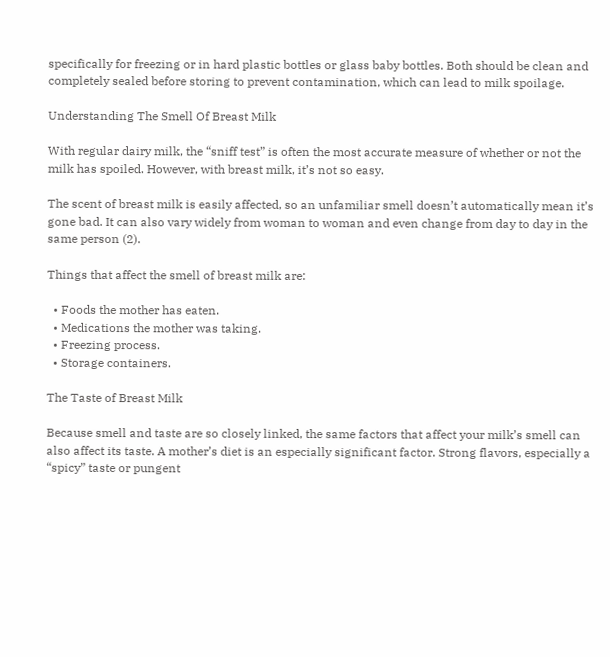specifically for freezing or in hard plastic bottles or glass baby bottles. Both should be clean and completely sealed before storing to prevent contamination, which can lead to milk spoilage.

Understanding The Smell Of Breast Milk

With regular dairy milk, the “sniff test” is often the most accurate measure of whether or not the milk has spoiled. However, with breast milk, it’s not so easy.

The scent of breast milk is easily affected, so an unfamiliar smell doesn’t automatically mean it’s gone bad. It can also vary widely from woman to woman and even change from day to day in the same person (2).

Things that affect the smell of breast milk are:

  • Foods the mother has eaten.
  • Medications the mother was taking.
  • Freezing process.
  • Storage containers.

The Taste of Breast Milk

Because smell and taste are so closely linked, the same factors that affect your milk’s smell can also affect its taste. A mother’s diet is an especially significant factor. Strong flavors, especially a “spicy” taste or pungent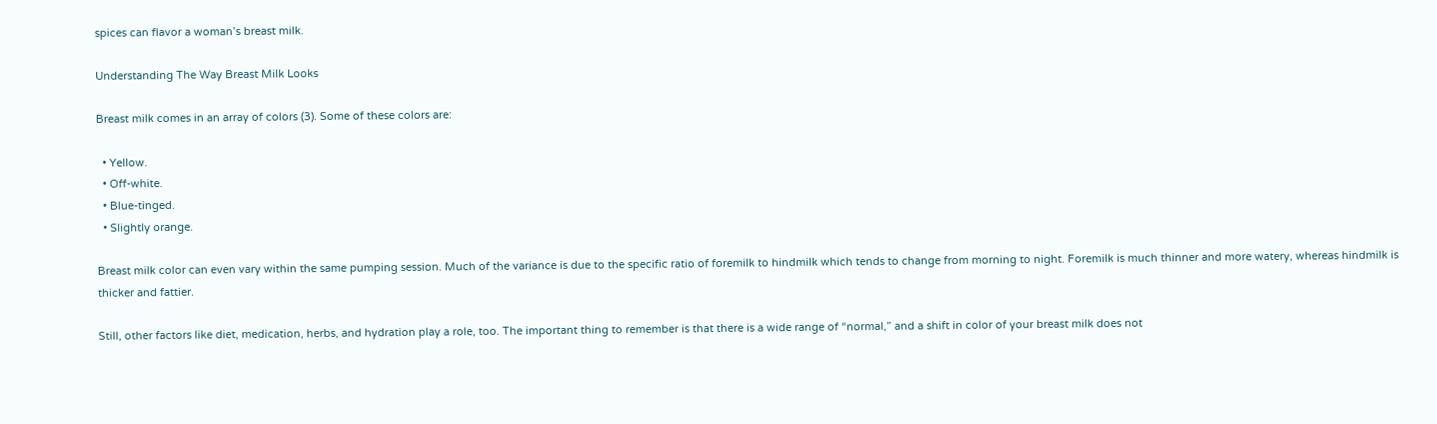spices can flavor a woman’s breast milk.

Understanding The Way Breast Milk Looks

Breast milk comes in an array of colors (3). Some of these colors are:

  • Yellow.
  • Off-white.
  • Blue-tinged.
  • Slightly orange.

Breast milk color can even vary within the same pumping session. Much of the variance is due to the specific ratio of foremilk to hindmilk which tends to change from morning to night. Foremilk is much thinner and more watery, whereas hindmilk is thicker and fattier.

Still, other factors like diet, medication, herbs, and hydration play a role, too. The important thing to remember is that there is a wide range of “normal,” and a shift in color of your breast milk does not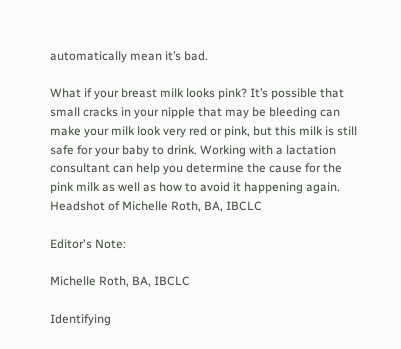automatically mean it’s bad.

What if your breast milk looks pink? It’s possible that small cracks in your nipple that may be bleeding can make your milk look very red or pink, but this milk is still safe for your baby to drink. Working with a lactation consultant can help you determine the cause for the pink milk as well as how to avoid it happening again.
Headshot of Michelle Roth, BA, IBCLC

Editor's Note:

Michelle Roth, BA, IBCLC

Identifying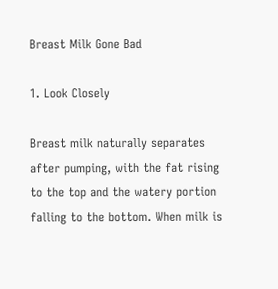Breast Milk Gone Bad

1. Look Closely

Breast milk naturally separates after pumping, with the fat rising to the top and the watery portion falling to the bottom. When milk is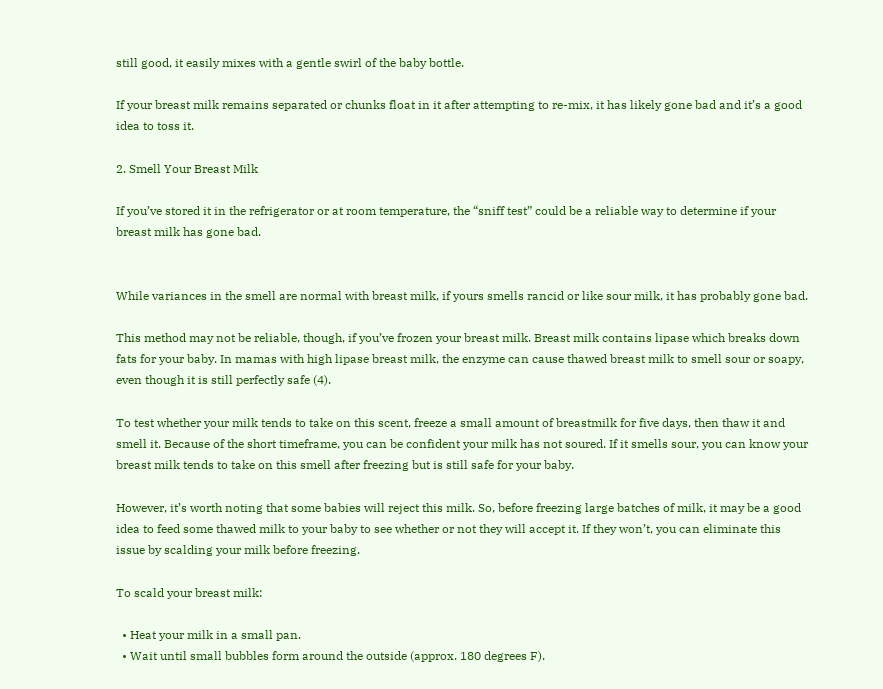still good, it easily mixes with a gentle swirl of the baby bottle.

If your breast milk remains separated or chunks float in it after attempting to re-mix, it has likely gone bad and it’s a good idea to toss it.

2. Smell Your Breast Milk

If you’ve stored it in the refrigerator or at room temperature, the “sniff test” could be a reliable way to determine if your breast milk has gone bad.


While variances in the smell are normal with breast milk, if yours smells rancid or like sour milk, it has probably gone bad.

This method may not be reliable, though, if you’ve frozen your breast milk. Breast milk contains lipase which breaks down fats for your baby. In mamas with high lipase breast milk, the enzyme can cause thawed breast milk to smell sour or soapy, even though it is still perfectly safe (4).

To test whether your milk tends to take on this scent, freeze a small amount of breastmilk for five days, then thaw it and smell it. Because of the short timeframe, you can be confident your milk has not soured. If it smells sour, you can know your breast milk tends to take on this smell after freezing but is still safe for your baby.

However, it’s worth noting that some babies will reject this milk. So, before freezing large batches of milk, it may be a good idea to feed some thawed milk to your baby to see whether or not they will accept it. If they won’t, you can eliminate this issue by scalding your milk before freezing.

To scald your breast milk:

  • Heat your milk in a small pan.
  • Wait until small bubbles form around the outside (approx. 180 degrees F).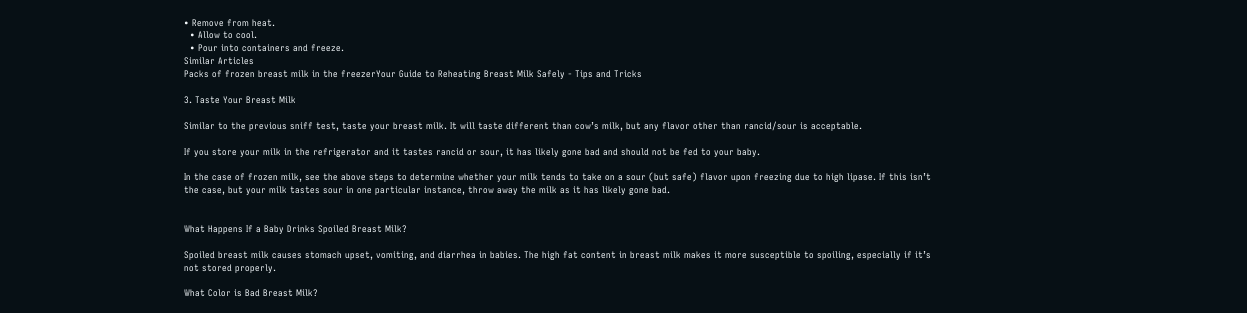• Remove from heat.
  • Allow to cool.
  • Pour into containers and freeze.
Similar Articles
Packs of frozen breast milk in the freezerYour Guide to Reheating Breast Milk Safely - Tips and Tricks

3. Taste Your Breast Milk

Similar to the previous sniff test, taste your breast milk. It will taste different than cow’s milk, but any flavor other than rancid/sour is acceptable.

If you store your milk in the refrigerator and it tastes rancid or sour, it has likely gone bad and should not be fed to your baby.

In the case of frozen milk, see the above steps to determine whether your milk tends to take on a sour (but safe) flavor upon freezing due to high lipase. If this isn’t the case, but your milk tastes sour in one particular instance, throw away the milk as it has likely gone bad.


What Happens If a Baby Drinks Spoiled Breast Milk?

Spoiled breast milk causes stomach upset, vomiting, and diarrhea in babies. The high fat content in breast milk makes it more susceptible to spoiling, especially if it’s not stored properly.

What Color is Bad Breast Milk?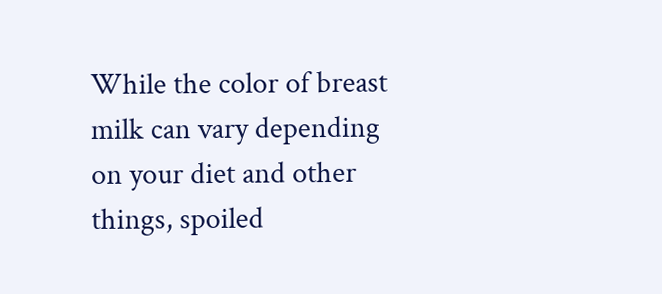While the color of breast milk can vary depending on your diet and other things, spoiled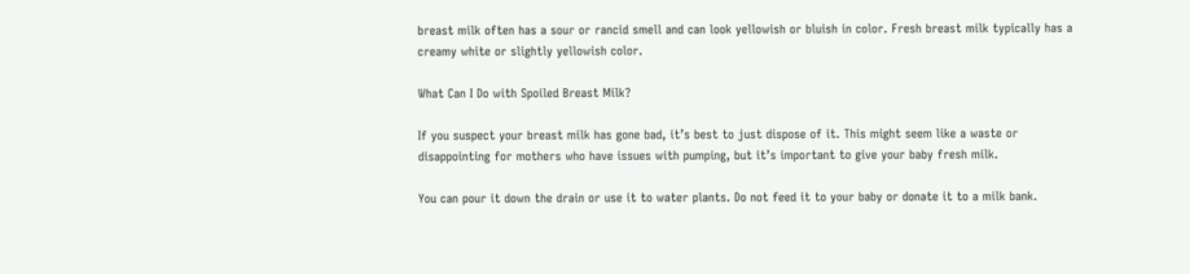breast milk often has a sour or rancid smell and can look yellowish or bluish in color. Fresh breast milk typically has a creamy white or slightly yellowish color.

What Can I Do with Spoiled Breast Milk?

If you suspect your breast milk has gone bad, it’s best to just dispose of it. This might seem like a waste or disappointing for mothers who have issues with pumping, but it’s important to give your baby fresh milk.

You can pour it down the drain or use it to water plants. Do not feed it to your baby or donate it to a milk bank.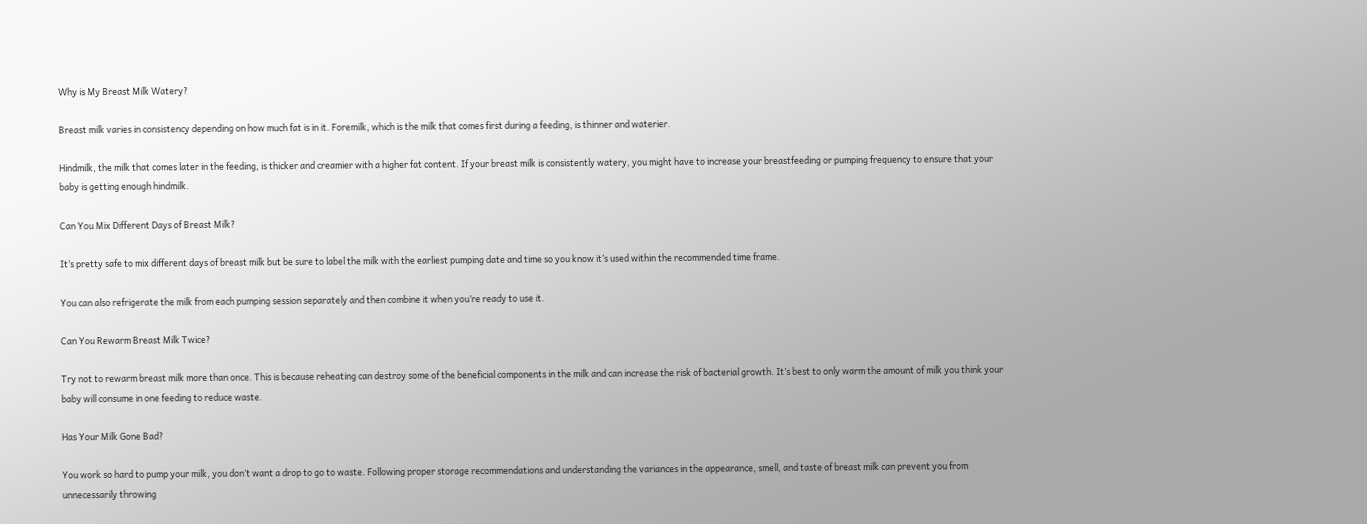Why is My Breast Milk Watery?

Breast milk varies in consistency depending on how much fat is in it. Foremilk, which is the milk that comes first during a feeding, is thinner and waterier.

Hindmilk, the milk that comes later in the feeding, is thicker and creamier with a higher fat content. If your breast milk is consistently watery, you might have to increase your breastfeeding or pumping frequency to ensure that your baby is getting enough hindmilk.

Can You Mix Different Days of Breast Milk?

It’s pretty safe to mix different days of breast milk but be sure to label the milk with the earliest pumping date and time so you know it’s used within the recommended time frame.

You can also refrigerate the milk from each pumping session separately and then combine it when you’re ready to use it.

Can You Rewarm Breast Milk Twice?

Try not to rewarm breast milk more than once. This is because reheating can destroy some of the beneficial components in the milk and can increase the risk of bacterial growth. It’s best to only warm the amount of milk you think your baby will consume in one feeding to reduce waste.

Has Your Milk Gone Bad?

You work so hard to pump your milk, you don’t want a drop to go to waste. Following proper storage recommendations and understanding the variances in the appearance, smell, and taste of breast milk can prevent you from unnecessarily throwing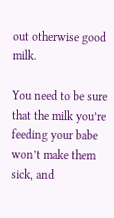out otherwise good milk.

You need to be sure that the milk you’re feeding your babe won’t make them sick, and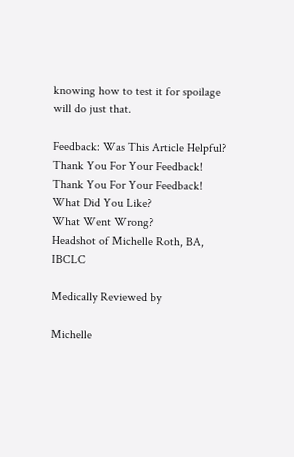knowing how to test it for spoilage will do just that.

Feedback: Was This Article Helpful?
Thank You For Your Feedback!
Thank You For Your Feedback!
What Did You Like?
What Went Wrong?
Headshot of Michelle Roth, BA, IBCLC

Medically Reviewed by

Michelle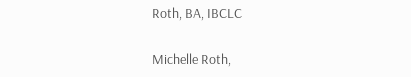Roth, BA, IBCLC

Michelle Roth,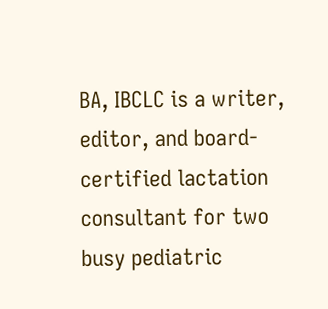BA, IBCLC is a writer, editor, and board-certified lactation consultant for two busy pediatric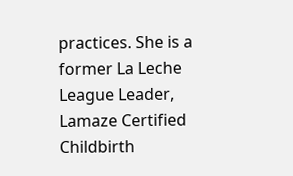practices. She is a former La Leche League Leader, Lamaze Certified Childbirth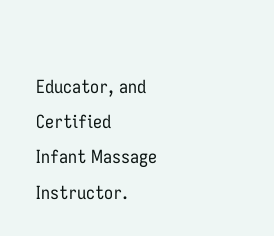Educator, and Certified Infant Massage Instructor.